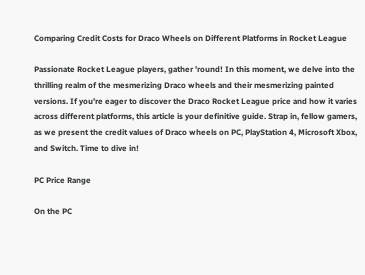Comparing Credit Costs for Draco Wheels on Different Platforms in Rocket League

Passionate Rocket League players, gather ’round! In this moment, we delve into the thrilling realm of the mesmerizing Draco wheels and their mesmerizing painted versions. If you’re eager to discover the Draco Rocket League price and how it varies across different platforms, this article is your definitive guide. Strap in, fellow gamers, as we present the credit values of Draco wheels on PC, PlayStation 4, Microsoft Xbox, and Switch. Time to dive in!

PC Price Range

On the PC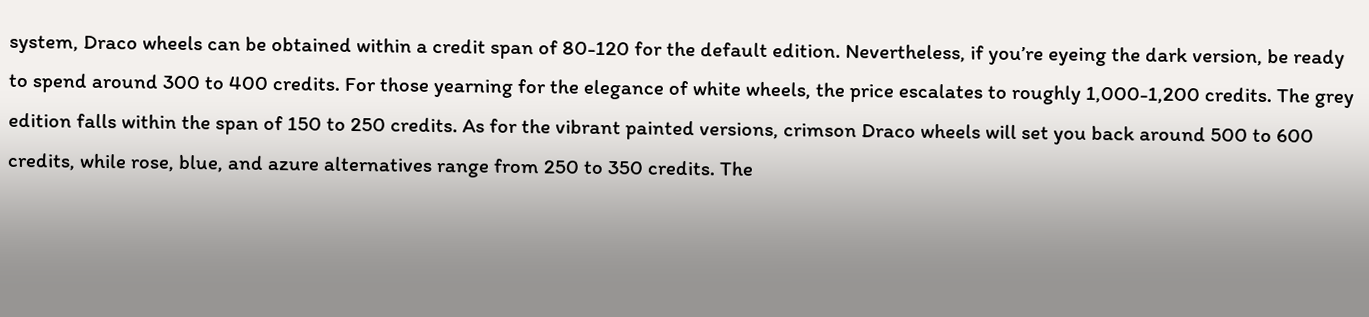system, Draco wheels can be obtained within a credit span of 80-120 for the default edition. Nevertheless, if you’re eyeing the dark version, be ready to spend around 300 to 400 credits. For those yearning for the elegance of white wheels, the price escalates to roughly 1,000-1,200 credits. The grey edition falls within the span of 150 to 250 credits. As for the vibrant painted versions, crimson Draco wheels will set you back around 500 to 600 credits, while rose, blue, and azure alternatives range from 250 to 350 credits. The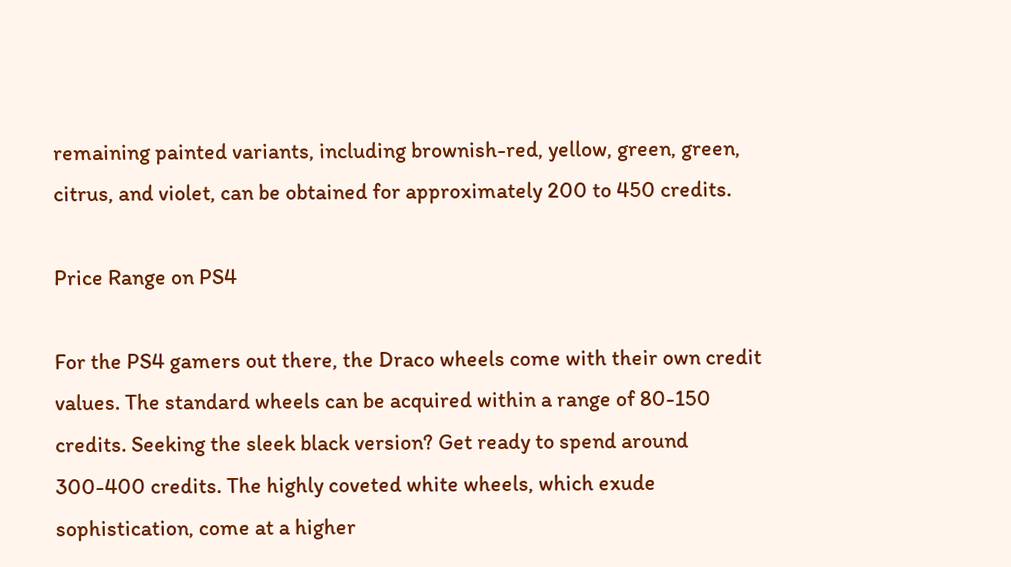remaining painted variants, including brownish-red, yellow, green, green, citrus, and violet, can be obtained for approximately 200 to 450 credits.

Price Range on PS4

For the PS4 gamers out there, the Draco wheels come with their own credit values. The standard wheels can be acquired within a range of 80-150 credits. Seeking the sleek black version? Get ready to spend around 300-400 credits. The highly coveted white wheels, which exude sophistication, come at a higher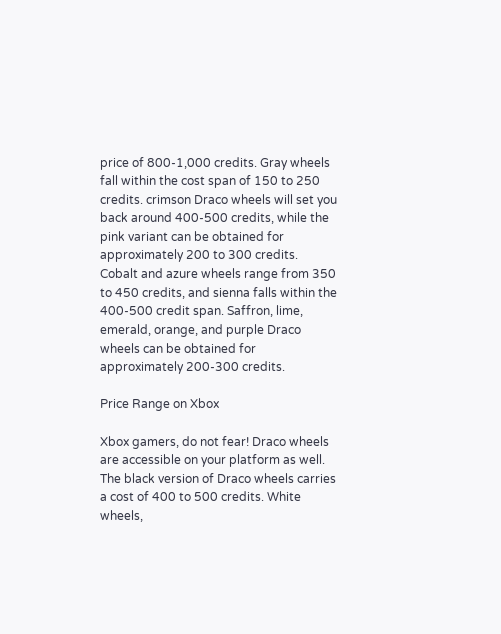price of 800-1,000 credits. Gray wheels fall within the cost span of 150 to 250 credits. crimson Draco wheels will set you back around 400-500 credits, while the pink variant can be obtained for approximately 200 to 300 credits. Cobalt and azure wheels range from 350 to 450 credits, and sienna falls within the 400-500 credit span. Saffron, lime, emerald, orange, and purple Draco wheels can be obtained for approximately 200-300 credits.

Price Range on Xbox

Xbox gamers, do not fear! Draco wheels are accessible on your platform as well. The black version of Draco wheels carries a cost of 400 to 500 credits. White wheels,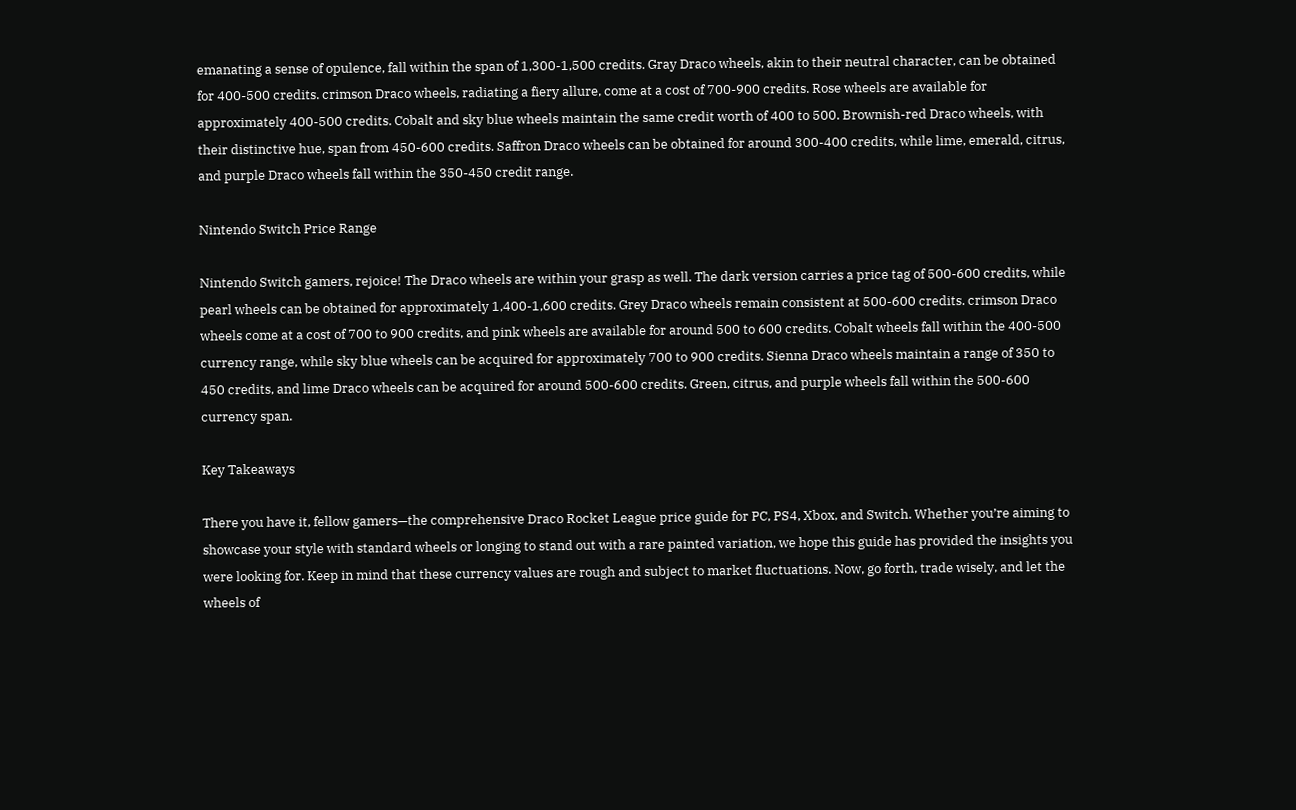emanating a sense of opulence, fall within the span of 1,300-1,500 credits. Gray Draco wheels, akin to their neutral character, can be obtained for 400-500 credits. crimson Draco wheels, radiating a fiery allure, come at a cost of 700-900 credits. Rose wheels are available for approximately 400-500 credits. Cobalt and sky blue wheels maintain the same credit worth of 400 to 500. Brownish-red Draco wheels, with their distinctive hue, span from 450-600 credits. Saffron Draco wheels can be obtained for around 300-400 credits, while lime, emerald, citrus, and purple Draco wheels fall within the 350-450 credit range.

Nintendo Switch Price Range

Nintendo Switch gamers, rejoice! The Draco wheels are within your grasp as well. The dark version carries a price tag of 500-600 credits, while pearl wheels can be obtained for approximately 1,400-1,600 credits. Grey Draco wheels remain consistent at 500-600 credits. crimson Draco wheels come at a cost of 700 to 900 credits, and pink wheels are available for around 500 to 600 credits. Cobalt wheels fall within the 400-500 currency range, while sky blue wheels can be acquired for approximately 700 to 900 credits. Sienna Draco wheels maintain a range of 350 to 450 credits, and lime Draco wheels can be acquired for around 500-600 credits. Green, citrus, and purple wheels fall within the 500-600 currency span.

Key Takeaways

There you have it, fellow gamers—the comprehensive Draco Rocket League price guide for PC, PS4, Xbox, and Switch. Whether you’re aiming to showcase your style with standard wheels or longing to stand out with a rare painted variation, we hope this guide has provided the insights you were looking for. Keep in mind that these currency values are rough and subject to market fluctuations. Now, go forth, trade wisely, and let the wheels of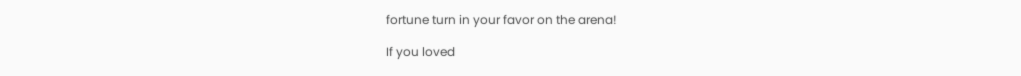fortune turn in your favor on the arena!

If you loved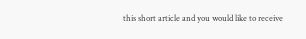this short article and you would like to receive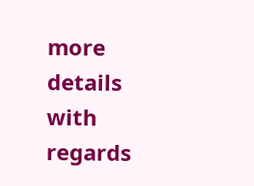more details with regards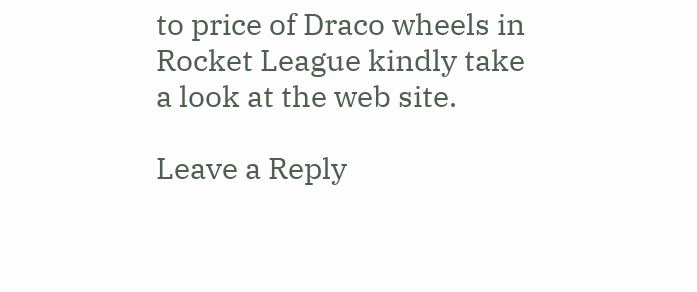to price of Draco wheels in Rocket League kindly take a look at the web site.

Leave a Reply